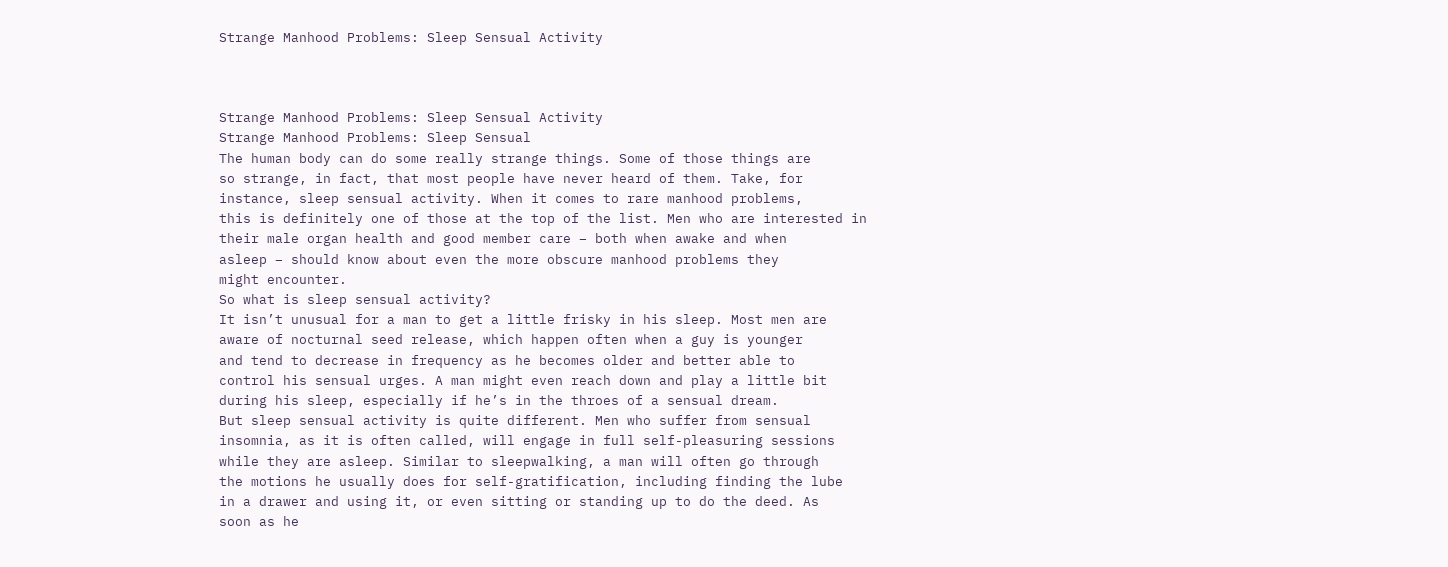Strange Manhood Problems: Sleep Sensual Activity



Strange Manhood Problems: Sleep Sensual Activity
Strange Manhood Problems: Sleep Sensual
The human body can do some really strange things. Some of those things are
so strange, in fact, that most people have never heard of them. Take, for
instance, sleep sensual activity. When it comes to rare manhood problems,
this is definitely one of those at the top of the list. Men who are interested in
their male organ health and good member care – both when awake and when
asleep – should know about even the more obscure manhood problems they
might encounter.
So what is sleep sensual activity?
It isn’t unusual for a man to get a little frisky in his sleep. Most men are
aware of nocturnal seed release, which happen often when a guy is younger
and tend to decrease in frequency as he becomes older and better able to
control his sensual urges. A man might even reach down and play a little bit
during his sleep, especially if he’s in the throes of a sensual dream.
But sleep sensual activity is quite different. Men who suffer from sensual
insomnia, as it is often called, will engage in full self-pleasuring sessions
while they are asleep. Similar to sleepwalking, a man will often go through
the motions he usually does for self-gratification, including finding the lube
in a drawer and using it, or even sitting or standing up to do the deed. As
soon as he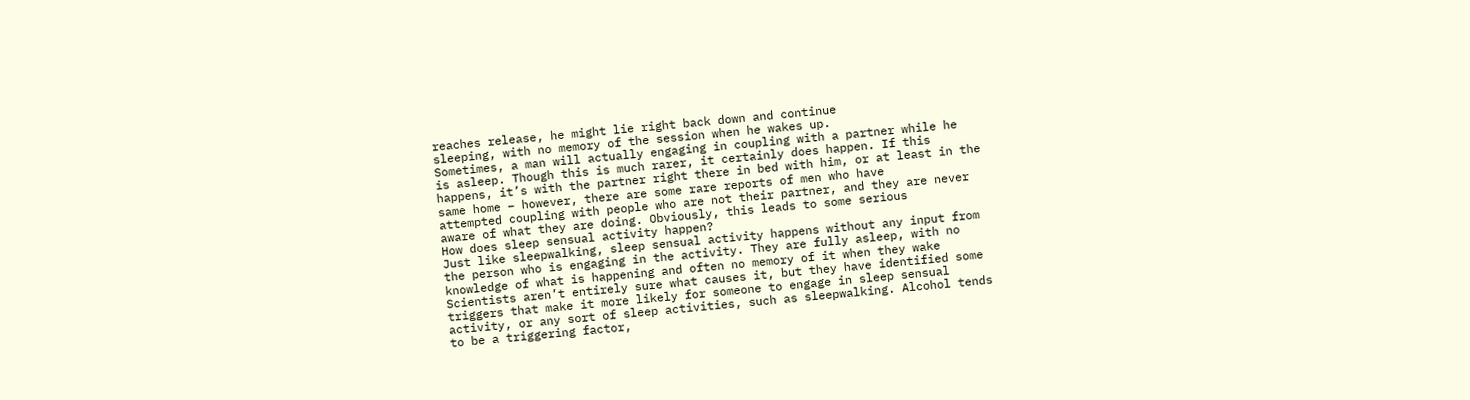reaches release, he might lie right back down and continue
sleeping, with no memory of the session when he wakes up.
Sometimes, a man will actually engaging in coupling with a partner while he
is asleep. Though this is much rarer, it certainly does happen. If this
happens, it’s with the partner right there in bed with him, or at least in the
same home – however, there are some rare reports of men who have
attempted coupling with people who are not their partner, and they are never
aware of what they are doing. Obviously, this leads to some serious
How does sleep sensual activity happen?
Just like sleepwalking, sleep sensual activity happens without any input from
the person who is engaging in the activity. They are fully asleep, with no
knowledge of what is happening and often no memory of it when they wake
Scientists aren’t entirely sure what causes it, but they have identified some
triggers that make it more likely for someone to engage in sleep sensual
activity, or any sort of sleep activities, such as sleepwalking. Alcohol tends
to be a triggering factor,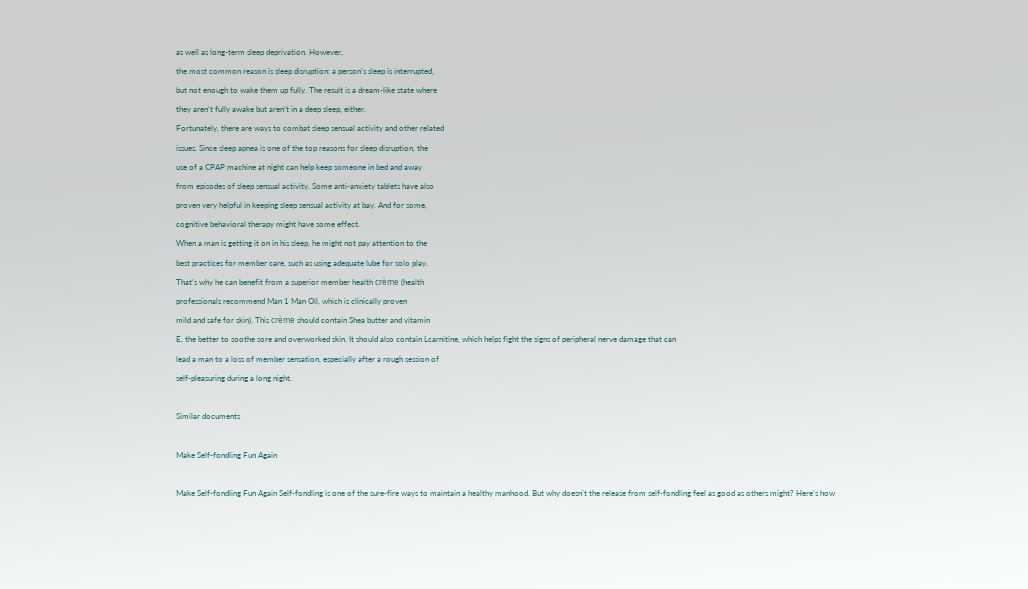as well as long-term sleep deprivation. However,
the most common reason is sleep disruption: a person’s sleep is interrupted,
but not enough to wake them up fully. The result is a dream-like state where
they aren’t fully awake but aren’t in a deep sleep, either.
Fortunately, there are ways to combat sleep sensual activity and other related
issues. Since sleep apnea is one of the top reasons for sleep disruption, the
use of a CPAP machine at night can help keep someone in bed and away
from episodes of sleep sensual activity. Some anti-anxiety tablets have also
proven very helpful in keeping sleep sensual activity at bay. And for some,
cognitive behavioral therapy might have some effect.
When a man is getting it on in his sleep, he might not pay attention to the
best practices for member care, such as using adequate lube for solo play.
That’s why he can benefit from a superior member health crème (health
professionals recommend Man 1 Man Oil, which is clinically proven
mild and safe for skin). This crème should contain Shea butter and vitamin
E, the better to soothe sore and overworked skin. It should also contain Lcarnitine, which helps fight the signs of peripheral nerve damage that can
lead a man to a loss of member sensation, especially after a rough session of
self-pleasuring during a long night.

Similar documents

Make Self-fondling Fun Again

Make Self-fondling Fun Again Self-fondling is one of the sure-fire ways to maintain a healthy manhood. But why doesn’t the release from self-fondling feel as good as others might? Here’s how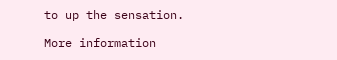to up the sensation.

More information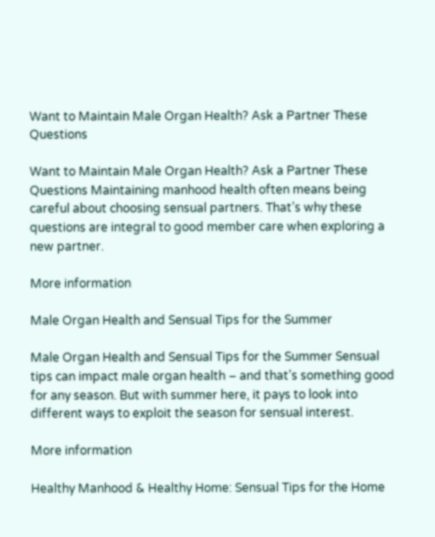Want to Maintain Male Organ Health? Ask a Partner These Questions

Want to Maintain Male Organ Health? Ask a Partner These Questions Maintaining manhood health often means being careful about choosing sensual partners. That’s why these questions are integral to good member care when exploring a new partner.

More information

Male Organ Health and Sensual Tips for the Summer

Male Organ Health and Sensual Tips for the Summer Sensual tips can impact male organ health – and that’s something good for any season. But with summer here, it pays to look into different ways to exploit the season for sensual interest.

More information

Healthy Manhood & Healthy Home: Sensual Tips for the Home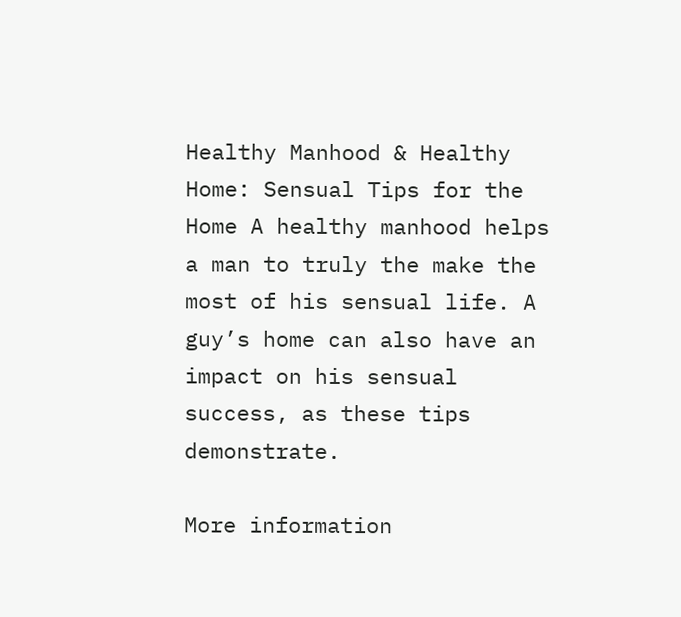Healthy Manhood & Healthy Home: Sensual Tips for the Home A healthy manhood helps a man to truly the make the most of his sensual life. A guy’s home can also have an impact on his sensual success, as these tips demonstrate.

More information